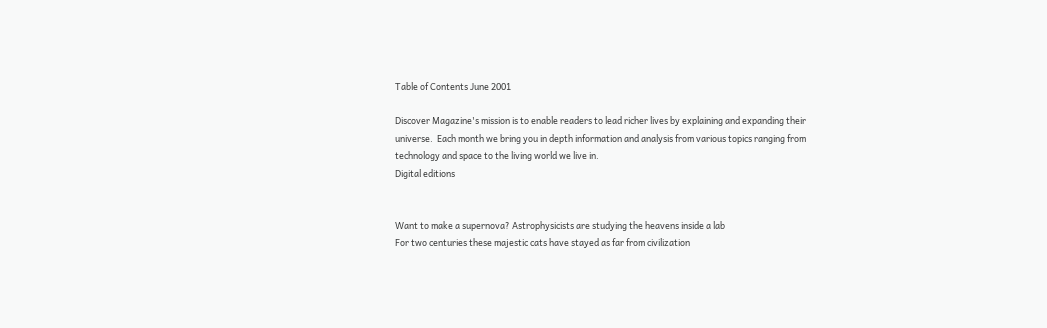Table of Contents June 2001

Discover Magazine's mission is to enable readers to lead richer lives by explaining and expanding their universe.  Each month we bring you in depth information and analysis from various topics ranging from technology and space to the living world we live in.
Digital editions


Want to make a supernova? Astrophysicists are studying the heavens inside a lab
For two centuries these majestic cats have stayed as far from civilization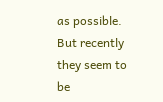as possible. But recently they seem to be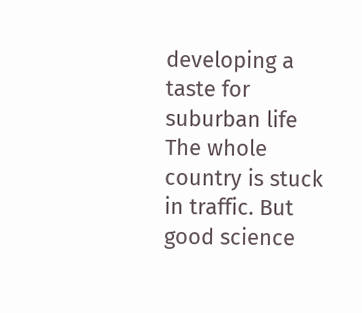developing a taste for suburban life
The whole country is stuck in traffic. But good science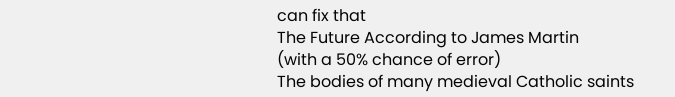can fix that
The Future According to James Martin
(with a 50% chance of error)
The bodies of many medieval Catholic saints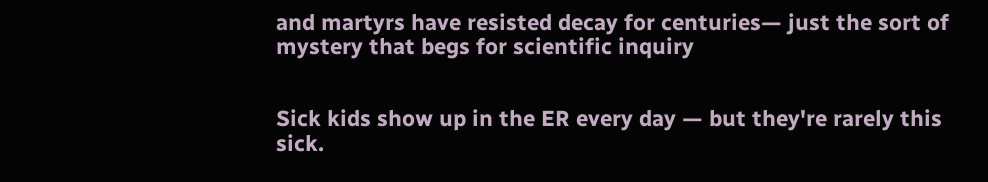and martyrs have resisted decay for centuries— just the sort of mystery that begs for scientific inquiry


Sick kids show up in the ER every day — but they're rarely this sick.